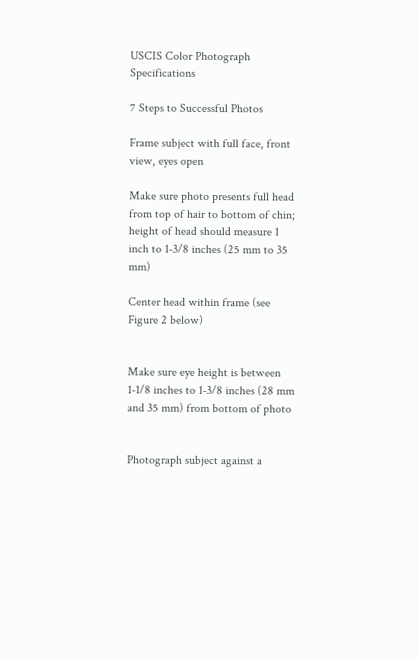USCIS Color Photograph Specifications

7 Steps to Successful Photos

Frame subject with full face, front view, eyes open

Make sure photo presents full head from top of hair to bottom of chin; height of head should measure 1 inch to 1-3/8 inches (25 mm to 35 mm)

Center head within frame (see Figure 2 below)


Make sure eye height is between 1-1/8 inches to 1-3/8 inches (28 mm and 35 mm) from bottom of photo


Photograph subject against a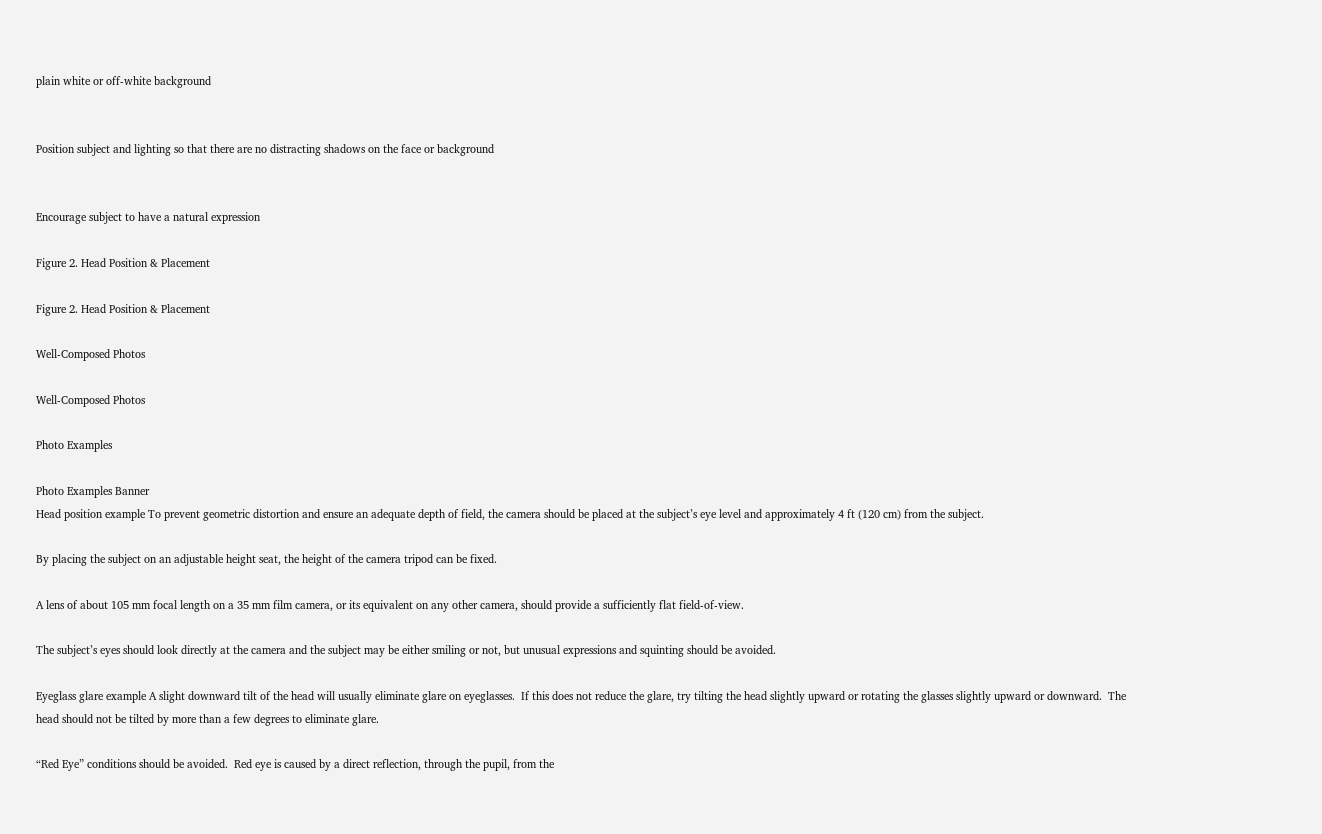plain white or off-white background


Position subject and lighting so that there are no distracting shadows on the face or background


Encourage subject to have a natural expression

Figure 2. Head Position & Placement

Figure 2. Head Position & Placement

Well-Composed Photos

Well-Composed Photos

Photo Examples

Photo Examples Banner
Head position example To prevent geometric distortion and ensure an adequate depth of field, the camera should be placed at the subject’s eye level and approximately 4 ft (120 cm) from the subject.

By placing the subject on an adjustable height seat, the height of the camera tripod can be fixed.

A lens of about 105 mm focal length on a 35 mm film camera, or its equivalent on any other camera, should provide a sufficiently flat field-of-view.

The subject’s eyes should look directly at the camera and the subject may be either smiling or not, but unusual expressions and squinting should be avoided.

Eyeglass glare example A slight downward tilt of the head will usually eliminate glare on eyeglasses.  If this does not reduce the glare, try tilting the head slightly upward or rotating the glasses slightly upward or downward.  The head should not be tilted by more than a few degrees to eliminate glare.

“Red Eye” conditions should be avoided.  Red eye is caused by a direct reflection, through the pupil, from the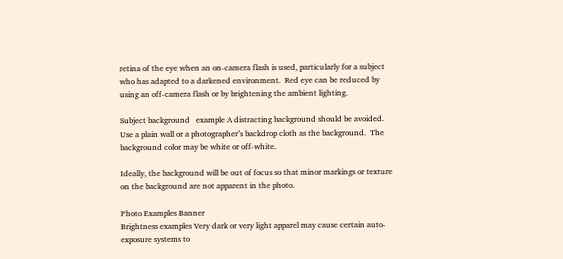retina of the eye when an on-camera flash is used, particularly for a subject who has adapted to a darkened environment.  Red eye can be reduced by using an off-camera flash or by brightening the ambient lighting.

Subject background   example A distracting background should be avoided.  Use a plain wall or a photographer’s backdrop cloth as the background.  The background color may be white or off-white.

Ideally, the background will be out of focus so that minor markings or texture on the background are not apparent in the photo.

Photo Examples Banner
Brightness examples Very dark or very light apparel may cause certain auto-exposure systems to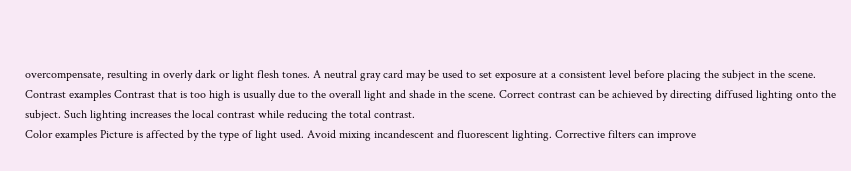overcompensate, resulting in overly dark or light flesh tones. A neutral gray card may be used to set exposure at a consistent level before placing the subject in the scene.
Contrast examples Contrast that is too high is usually due to the overall light and shade in the scene. Correct contrast can be achieved by directing diffused lighting onto the subject. Such lighting increases the local contrast while reducing the total contrast.
Color examples Picture is affected by the type of light used. Avoid mixing incandescent and fluorescent lighting. Corrective filters can improve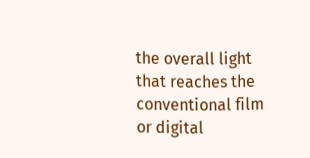the overall light that reaches the conventional film or digital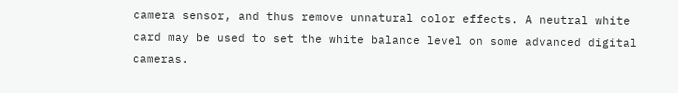camera sensor, and thus remove unnatural color effects. A neutral white card may be used to set the white balance level on some advanced digital cameras.